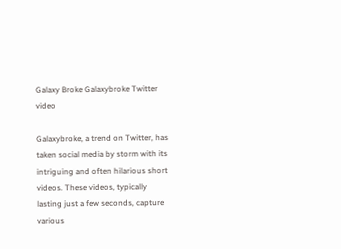Galaxy Broke Galaxybroke Twitter video

Galaxybroke, a trend on Twitter, has taken social media by storm with its intriguing and often hilarious short videos. These videos, typically lasting just a few seconds, capture various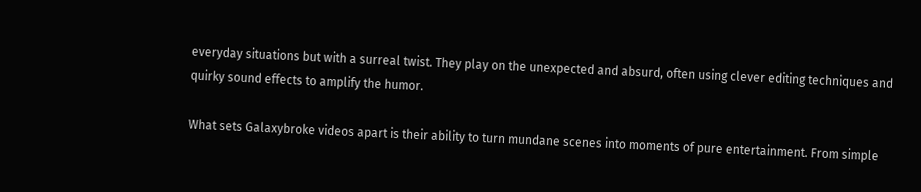everyday situations but with a surreal twist. They play on the unexpected and absurd, often using clever editing techniques and quirky sound effects to amplify the humor.

What sets Galaxybroke videos apart is their ability to turn mundane scenes into moments of pure entertainment. From simple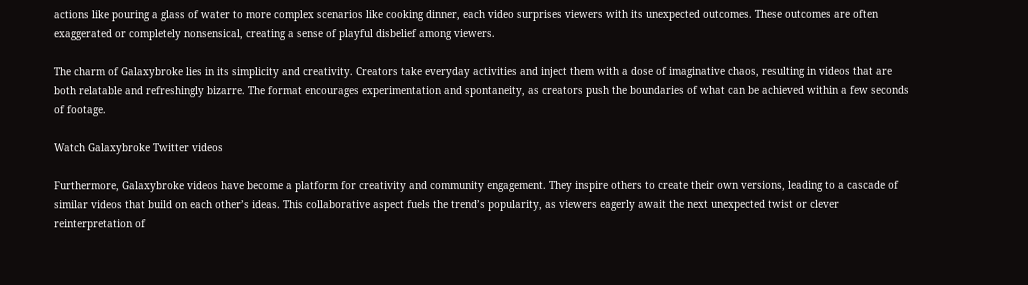actions like pouring a glass of water to more complex scenarios like cooking dinner, each video surprises viewers with its unexpected outcomes. These outcomes are often exaggerated or completely nonsensical, creating a sense of playful disbelief among viewers.

The charm of Galaxybroke lies in its simplicity and creativity. Creators take everyday activities and inject them with a dose of imaginative chaos, resulting in videos that are both relatable and refreshingly bizarre. The format encourages experimentation and spontaneity, as creators push the boundaries of what can be achieved within a few seconds of footage.

Watch Galaxybroke Twitter videos

Furthermore, Galaxybroke videos have become a platform for creativity and community engagement. They inspire others to create their own versions, leading to a cascade of similar videos that build on each other’s ideas. This collaborative aspect fuels the trend’s popularity, as viewers eagerly await the next unexpected twist or clever reinterpretation of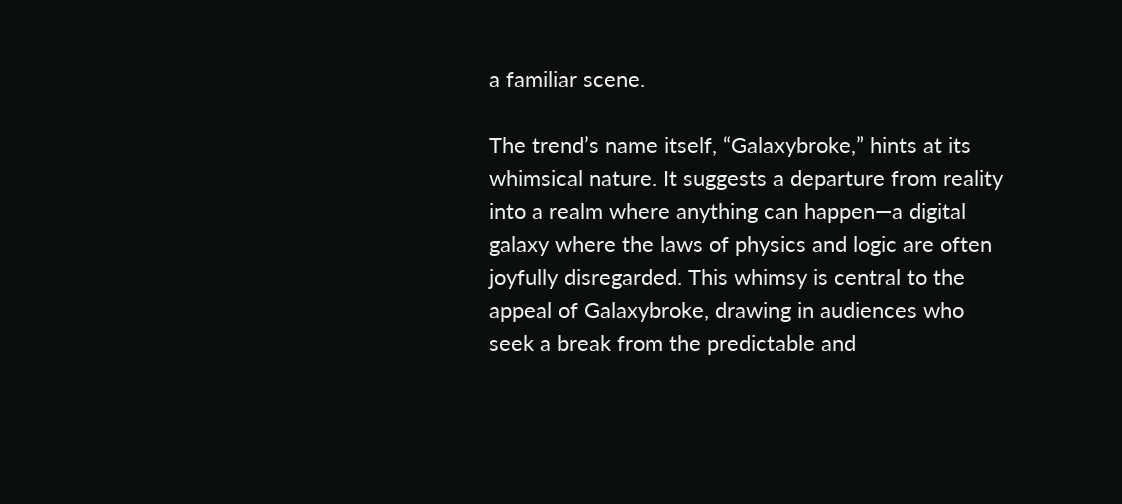a familiar scene.

The trend’s name itself, “Galaxybroke,” hints at its whimsical nature. It suggests a departure from reality into a realm where anything can happen—a digital galaxy where the laws of physics and logic are often joyfully disregarded. This whimsy is central to the appeal of Galaxybroke, drawing in audiences who seek a break from the predictable and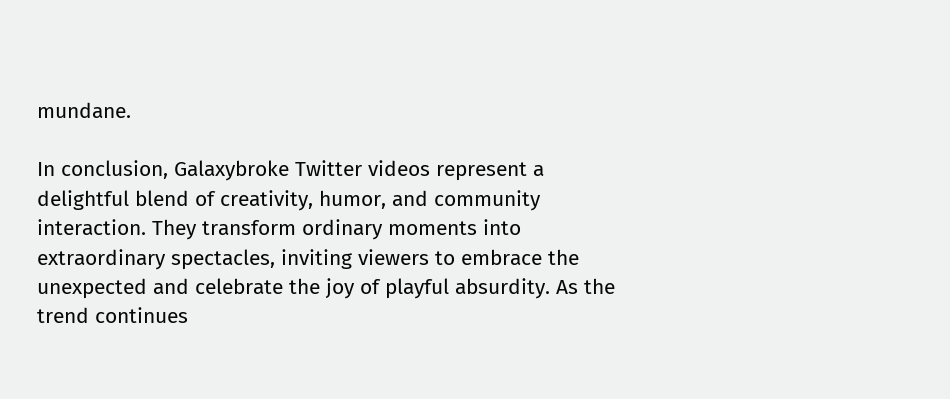mundane.

In conclusion, Galaxybroke Twitter videos represent a delightful blend of creativity, humor, and community interaction. They transform ordinary moments into extraordinary spectacles, inviting viewers to embrace the unexpected and celebrate the joy of playful absurdity. As the trend continues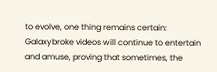to evolve, one thing remains certain: Galaxybroke videos will continue to entertain and amuse, proving that sometimes, the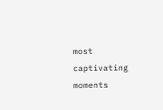most captivating moments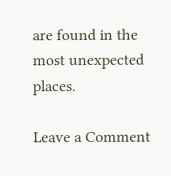are found in the most unexpected places.

Leave a Comment